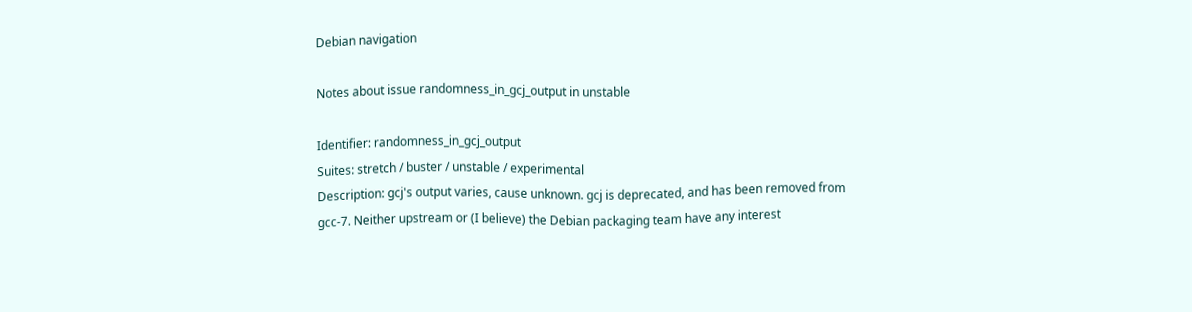Debian navigation

Notes about issue randomness_in_gcj_output in unstable

Identifier: randomness_in_gcj_output
Suites: stretch / buster / unstable / experimental
Description: gcj's output varies, cause unknown. gcj is deprecated, and has been removed from
gcc-7. Neither upstream or (I believe) the Debian packaging team have any interest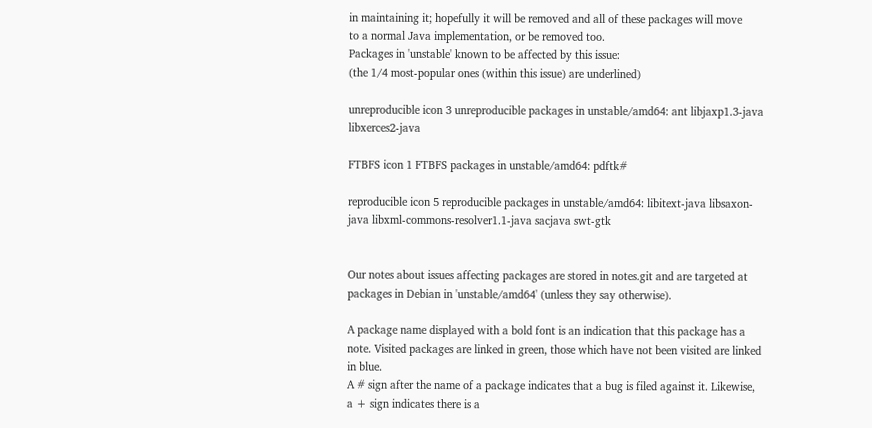in maintaining it; hopefully it will be removed and all of these packages will move
to a normal Java implementation, or be removed too.
Packages in 'unstable' known to be affected by this issue:
(the 1/4 most-popular ones (within this issue) are underlined)

unreproducible icon 3 unreproducible packages in unstable/amd64: ant libjaxp1.3-java libxerces2-java

FTBFS icon 1 FTBFS packages in unstable/amd64: pdftk#

reproducible icon 5 reproducible packages in unstable/amd64: libitext-java libsaxon-java libxml-commons-resolver1.1-java sacjava swt-gtk


Our notes about issues affecting packages are stored in notes.git and are targeted at packages in Debian in 'unstable/amd64' (unless they say otherwise).

A package name displayed with a bold font is an indication that this package has a note. Visited packages are linked in green, those which have not been visited are linked in blue.
A # sign after the name of a package indicates that a bug is filed against it. Likewise, a + sign indicates there is a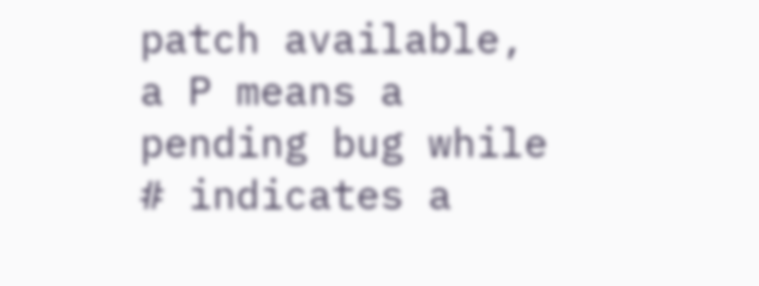patch available, a P means a pending bug while # indicates a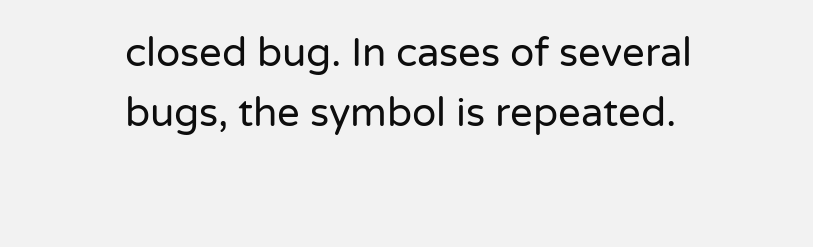closed bug. In cases of several bugs, the symbol is repeated.